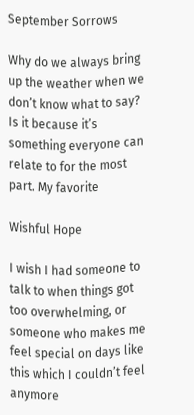September Sorrows

Why do we always bring up the weather when we don’t know what to say? Is it because it’s something everyone can relate to for the most part. My favorite

Wishful Hope

I wish I had someone to talk to when things got too overwhelming, or someone who makes me feel special on days like this which I couldn’t feel anymore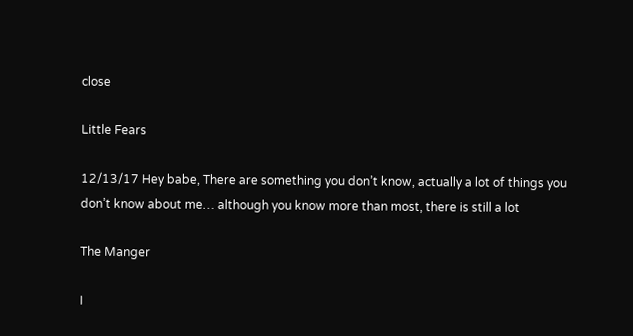close

Little Fears

12/13/17 Hey babe, There are something you don’t know, actually a lot of things you don’t know about me… although you know more than most, there is still a lot

The Manger

I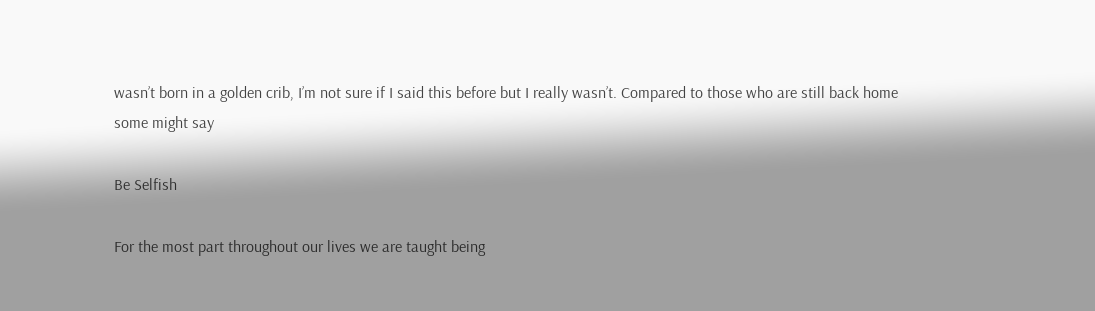wasn’t born in a golden crib, I’m not sure if I said this before but I really wasn’t. Compared to those who are still back home some might say

Be Selfish

For the most part throughout our lives we are taught being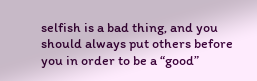selfish is a bad thing, and you should always put others before you in order to be a “good”